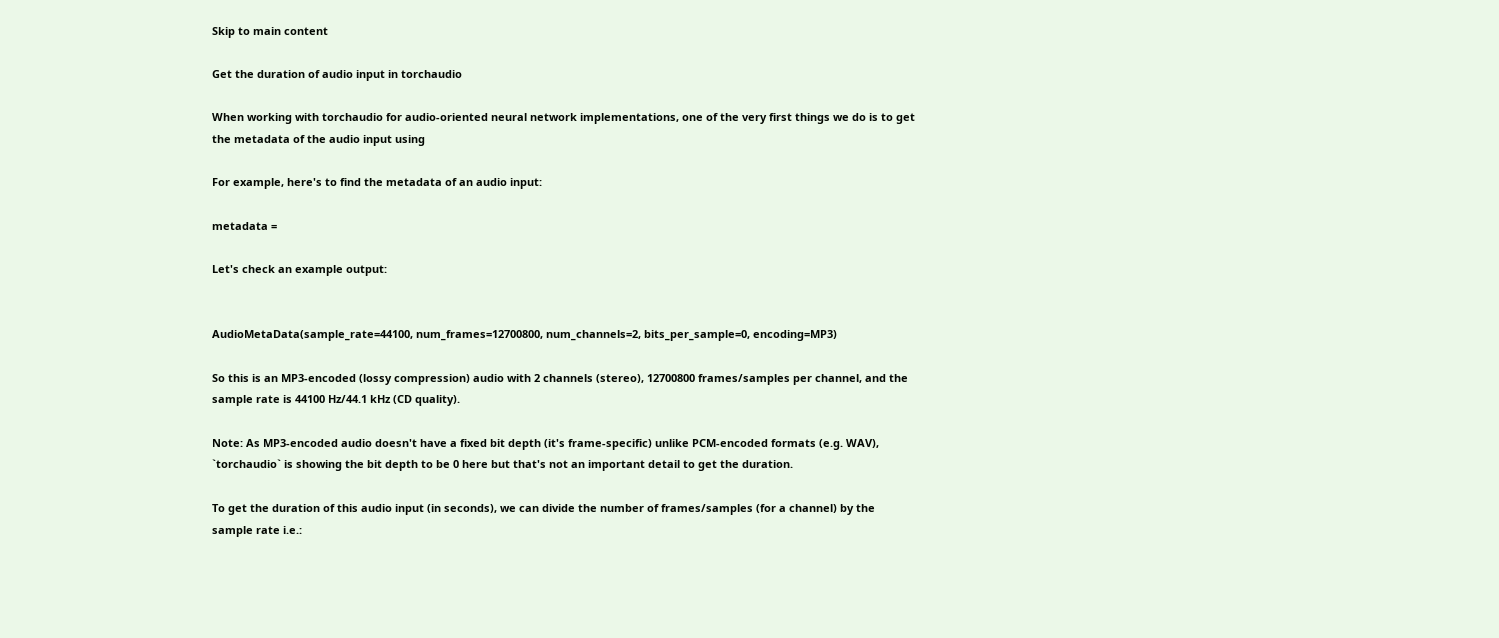Skip to main content

Get the duration of audio input in torchaudio

When working with torchaudio for audio-oriented neural network implementations, one of the very first things we do is to get the metadata of the audio input using

For example, here's to find the metadata of an audio input:

metadata =

Let's check an example output:


AudioMetaData(sample_rate=44100, num_frames=12700800, num_channels=2, bits_per_sample=0, encoding=MP3)

So this is an MP3-encoded (lossy compression) audio with 2 channels (stereo), 12700800 frames/samples per channel, and the sample rate is 44100 Hz/44.1 kHz (CD quality).

Note: As MP3-encoded audio doesn't have a fixed bit depth (it's frame-specific) unlike PCM-encoded formats (e.g. WAV), `torchaudio` is showing the bit depth to be 0 here but that's not an important detail to get the duration.

To get the duration of this audio input (in seconds), we can divide the number of frames/samples (for a channel) by the sample rate i.e.: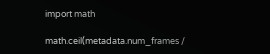import math

math.ceil(metadata.num_frames /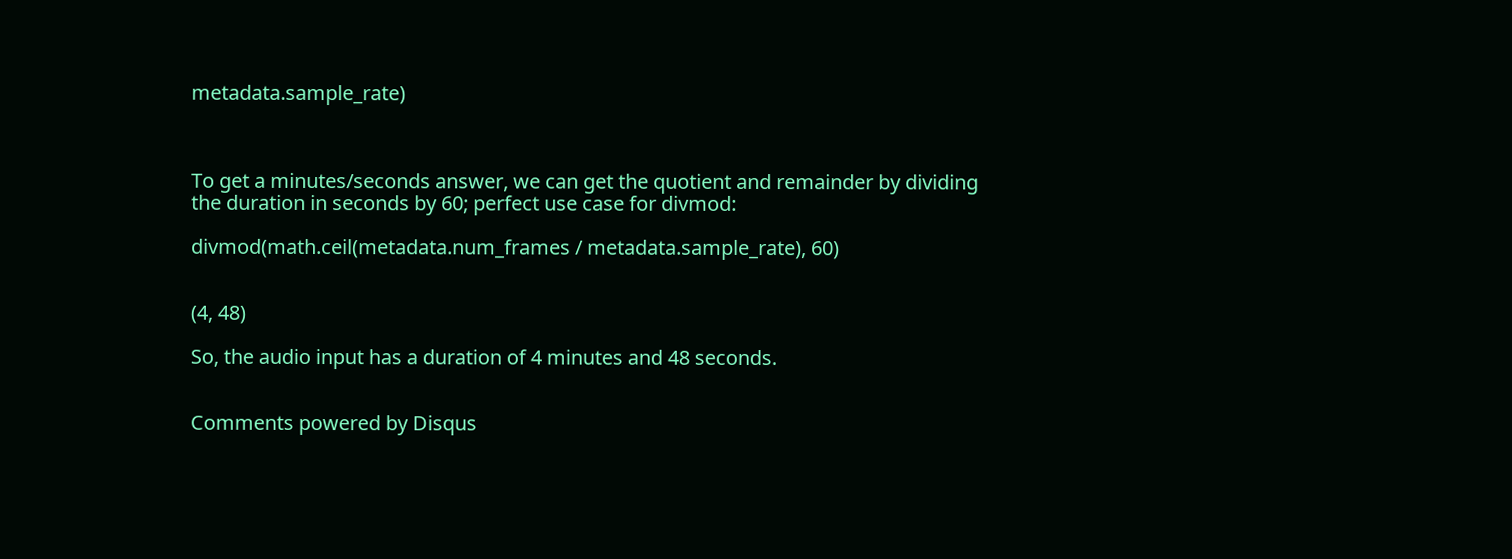metadata.sample_rate)



To get a minutes/seconds answer, we can get the quotient and remainder by dividing the duration in seconds by 60; perfect use case for divmod:

divmod(math.ceil(metadata.num_frames / metadata.sample_rate), 60)


(4, 48)

So, the audio input has a duration of 4 minutes and 48 seconds.


Comments powered by Disqus